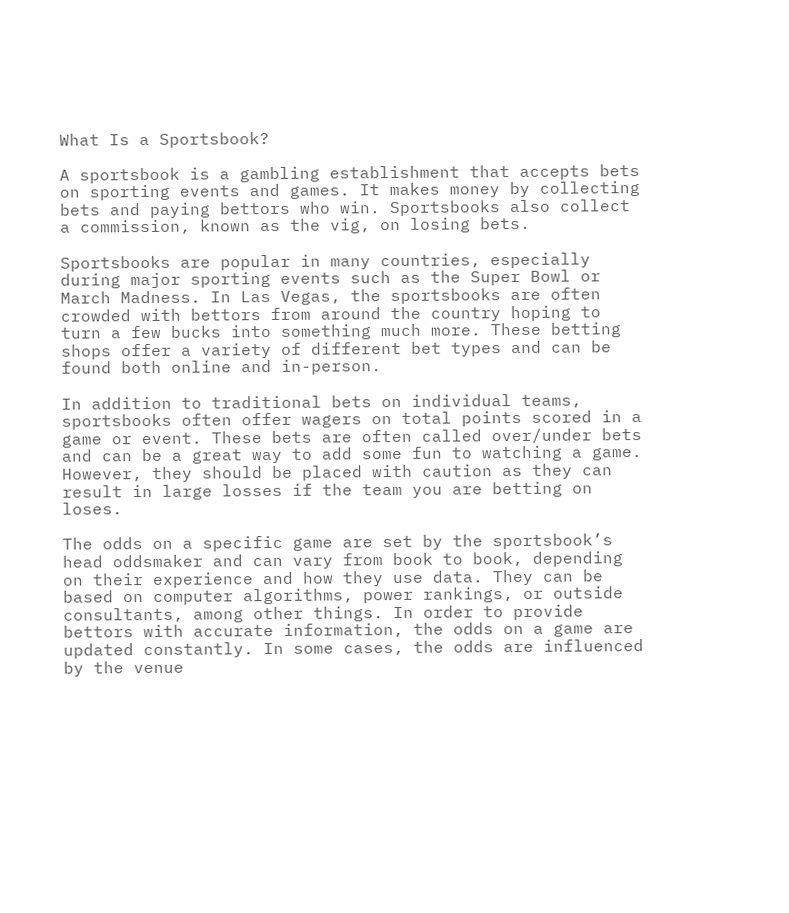What Is a Sportsbook?

A sportsbook is a gambling establishment that accepts bets on sporting events and games. It makes money by collecting bets and paying bettors who win. Sportsbooks also collect a commission, known as the vig, on losing bets.

Sportsbooks are popular in many countries, especially during major sporting events such as the Super Bowl or March Madness. In Las Vegas, the sportsbooks are often crowded with bettors from around the country hoping to turn a few bucks into something much more. These betting shops offer a variety of different bet types and can be found both online and in-person.

In addition to traditional bets on individual teams, sportsbooks often offer wagers on total points scored in a game or event. These bets are often called over/under bets and can be a great way to add some fun to watching a game. However, they should be placed with caution as they can result in large losses if the team you are betting on loses.

The odds on a specific game are set by the sportsbook’s head oddsmaker and can vary from book to book, depending on their experience and how they use data. They can be based on computer algorithms, power rankings, or outside consultants, among other things. In order to provide bettors with accurate information, the odds on a game are updated constantly. In some cases, the odds are influenced by the venue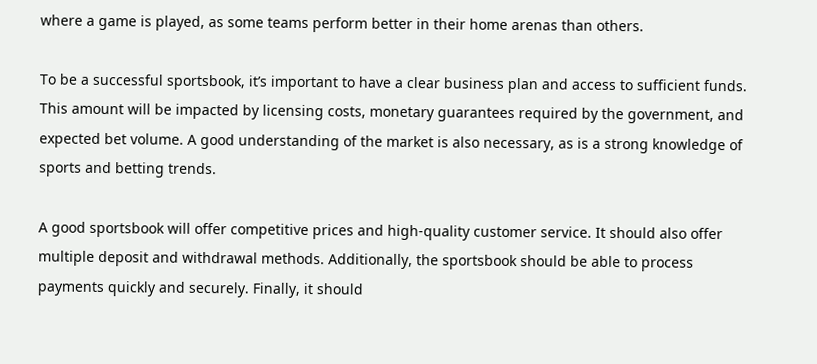where a game is played, as some teams perform better in their home arenas than others.

To be a successful sportsbook, it’s important to have a clear business plan and access to sufficient funds. This amount will be impacted by licensing costs, monetary guarantees required by the government, and expected bet volume. A good understanding of the market is also necessary, as is a strong knowledge of sports and betting trends.

A good sportsbook will offer competitive prices and high-quality customer service. It should also offer multiple deposit and withdrawal methods. Additionally, the sportsbook should be able to process payments quickly and securely. Finally, it should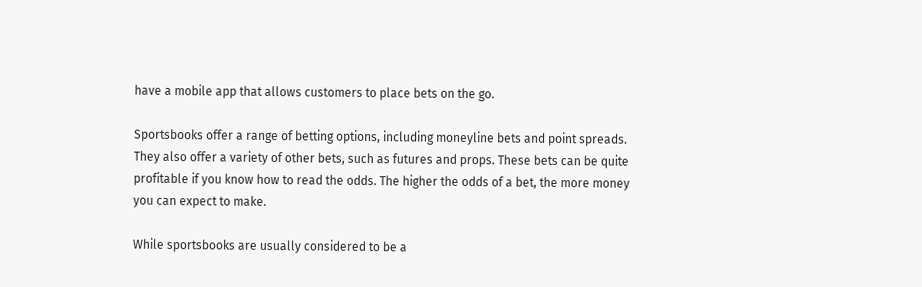have a mobile app that allows customers to place bets on the go.

Sportsbooks offer a range of betting options, including moneyline bets and point spreads. They also offer a variety of other bets, such as futures and props. These bets can be quite profitable if you know how to read the odds. The higher the odds of a bet, the more money you can expect to make.

While sportsbooks are usually considered to be a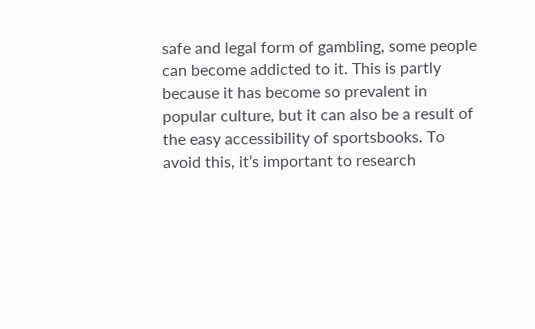safe and legal form of gambling, some people can become addicted to it. This is partly because it has become so prevalent in popular culture, but it can also be a result of the easy accessibility of sportsbooks. To avoid this, it’s important to research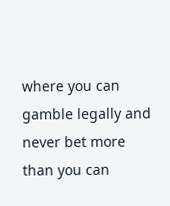where you can gamble legally and never bet more than you can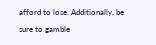afford to lose. Additionally, be sure to gamble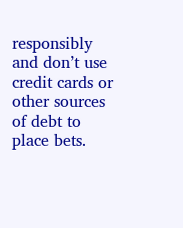responsibly and don’t use credit cards or other sources of debt to place bets.